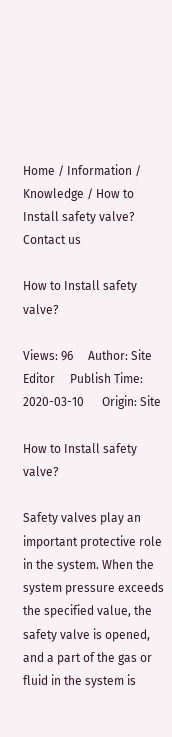Home / Information / Knowledge / How to Install safety valve?
Contact us

How to Install safety valve?

Views: 96     Author: Site Editor     Publish Time: 2020-03-10      Origin: Site

How to Install safety valve?

Safety valves play an important protective role in the system. When the system pressure exceeds the specified value, the safety valve is opened, and a part of the gas or fluid in the system is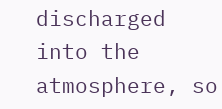discharged into the atmosphere, so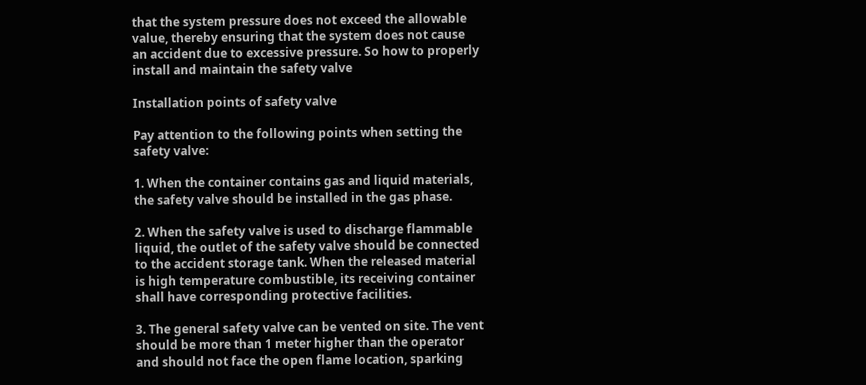that the system pressure does not exceed the allowable value, thereby ensuring that the system does not cause an accident due to excessive pressure. So how to properly install and maintain the safety valve

Installation points of safety valve

Pay attention to the following points when setting the safety valve:

1. When the container contains gas and liquid materials, the safety valve should be installed in the gas phase.

2. When the safety valve is used to discharge flammable liquid, the outlet of the safety valve should be connected to the accident storage tank. When the released material is high temperature combustible, its receiving container shall have corresponding protective facilities.

3. The general safety valve can be vented on site. The vent should be more than 1 meter higher than the operator and should not face the open flame location, sparking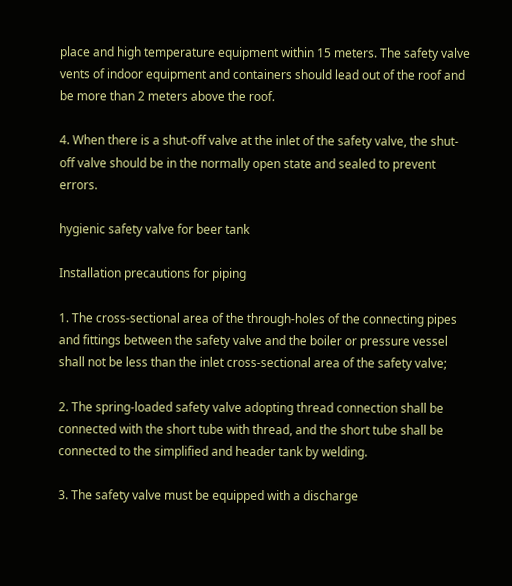place and high temperature equipment within 15 meters. The safety valve vents of indoor equipment and containers should lead out of the roof and be more than 2 meters above the roof.

4. When there is a shut-off valve at the inlet of the safety valve, the shut-off valve should be in the normally open state and sealed to prevent errors.

hygienic safety valve for beer tank

Installation precautions for piping

1. The cross-sectional area of the through-holes of the connecting pipes and fittings between the safety valve and the boiler or pressure vessel shall not be less than the inlet cross-sectional area of the safety valve;

2. The spring-loaded safety valve adopting thread connection shall be connected with the short tube with thread, and the short tube shall be connected to the simplified and header tank by welding.

3. The safety valve must be equipped with a discharge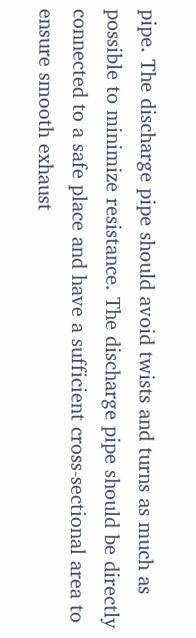pipe. The discharge pipe should avoid twists and turns as much as possible to minimize resistance. The discharge pipe should be directly connected to a safe place and have a sufficient cross-sectional area to ensure smooth exhaust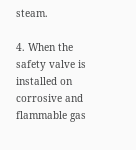steam.

4. When the safety valve is installed on corrosive and flammable gas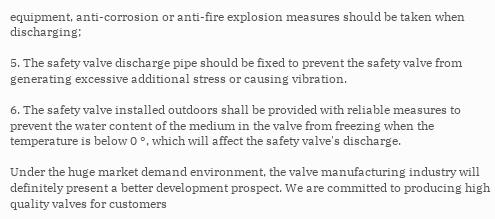equipment, anti-corrosion or anti-fire explosion measures should be taken when discharging;

5. The safety valve discharge pipe should be fixed to prevent the safety valve from generating excessive additional stress or causing vibration.

6. The safety valve installed outdoors shall be provided with reliable measures to prevent the water content of the medium in the valve from freezing when the temperature is below 0 °, which will affect the safety valve's discharge.

Under the huge market demand environment, the valve manufacturing industry will definitely present a better development prospect. We are committed to producing high quality valves for customers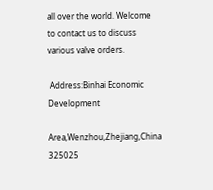all over the world. Welcome to contact us to discuss various valve orders.

 Address:Binhai Economic Development

Area,Wenzhou,Zhejiang,China 325025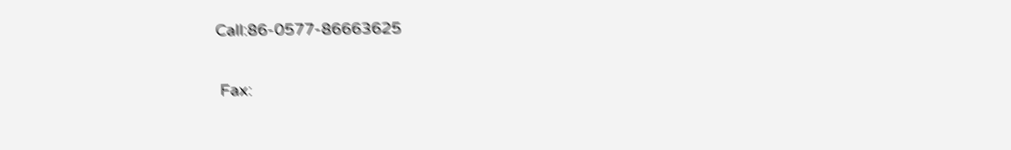Call:86-0577-86663625

 Fax: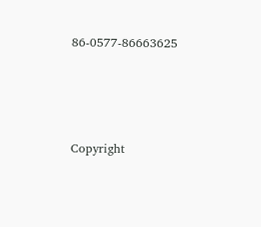86-0577-86663625






Copyright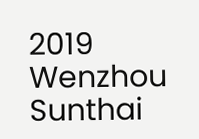2019 Wenzhou Sunthai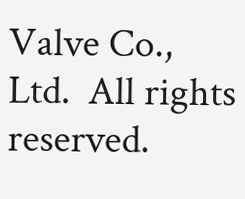Valve Co., Ltd.  All rights reserved.